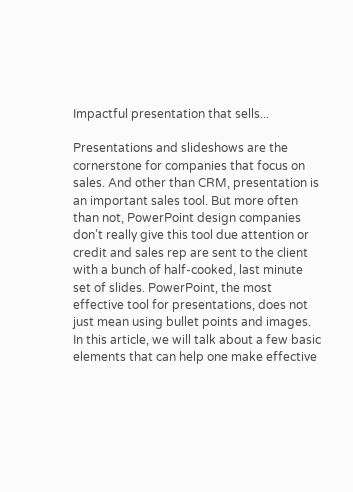Impactful presentation that sells...

Presentations and slideshows are the cornerstone for companies that focus on sales. And other than CRM, presentation is an important sales tool. But more often than not, PowerPoint design companies don’t really give this tool due attention or credit and sales rep are sent to the client with a bunch of half-cooked, last minute set of slides. PowerPoint, the most effective tool for presentations, does not just mean using bullet points and images. In this article, we will talk about a few basic elements that can help one make effective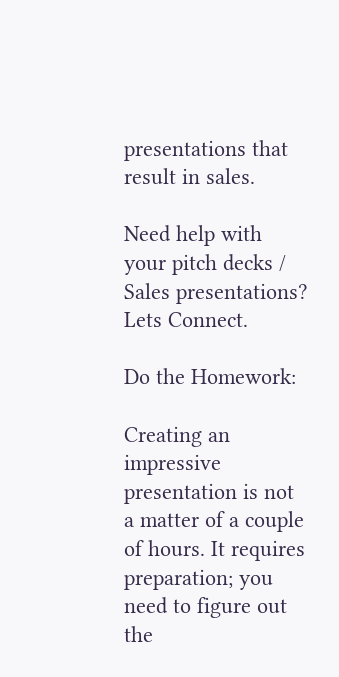presentations that result in sales.

Need help with your pitch decks / Sales presentations? Lets Connect.

Do the Homework:

Creating an impressive presentation is not a matter of a couple of hours. It requires preparation; you need to figure out the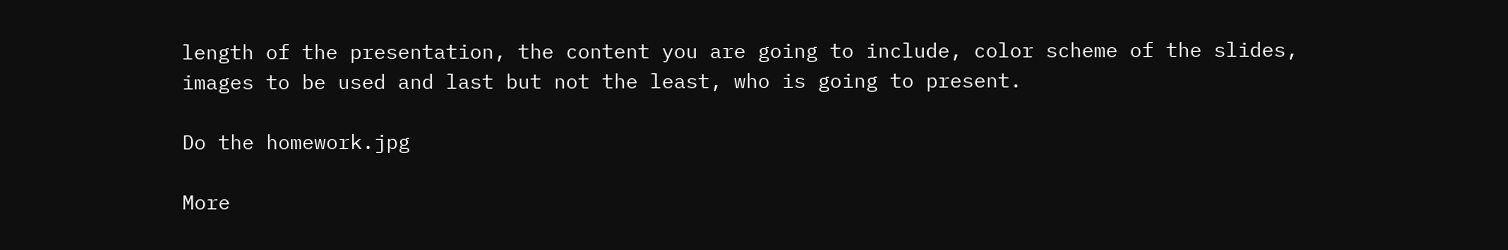length of the presentation, the content you are going to include, color scheme of the slides, images to be used and last but not the least, who is going to present.

Do the homework.jpg

More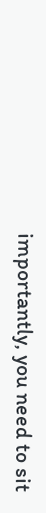importantly, you need to sit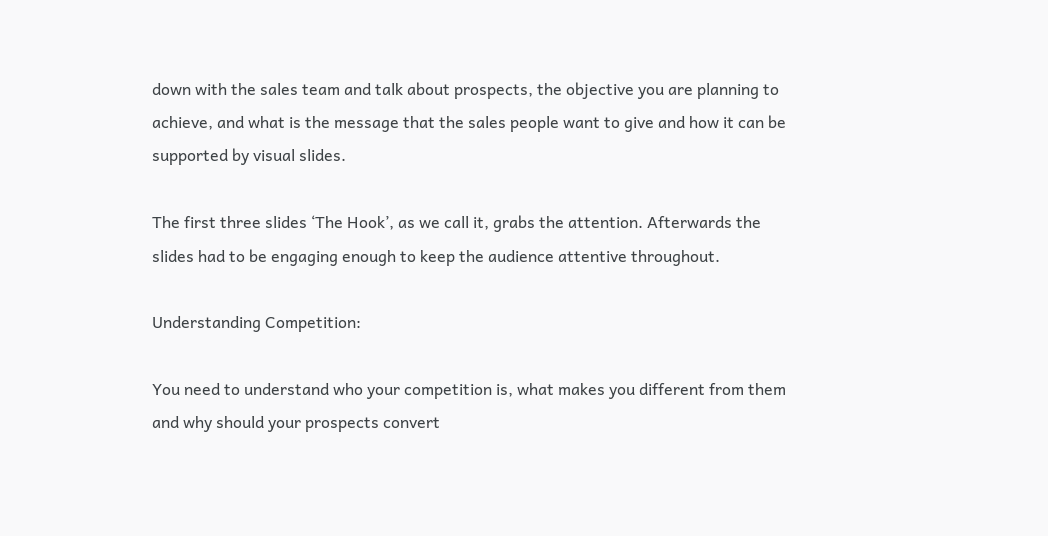down with the sales team and talk about prospects, the objective you are planning to achieve, and what is the message that the sales people want to give and how it can be supported by visual slides.

The first three slides ‘The Hook’, as we call it, grabs the attention. Afterwards the slides had to be engaging enough to keep the audience attentive throughout.

Understanding Competition:

You need to understand who your competition is, what makes you different from them and why should your prospects convert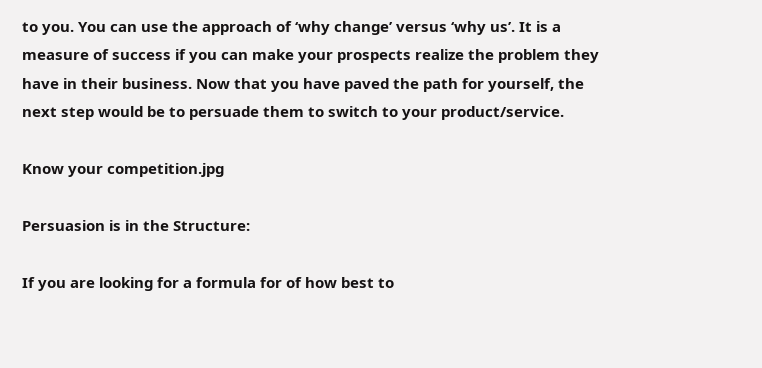to you. You can use the approach of ‘why change’ versus ‘why us’. It is a measure of success if you can make your prospects realize the problem they have in their business. Now that you have paved the path for yourself, the next step would be to persuade them to switch to your product/service.

Know your competition.jpg

Persuasion is in the Structure:

If you are looking for a formula for of how best to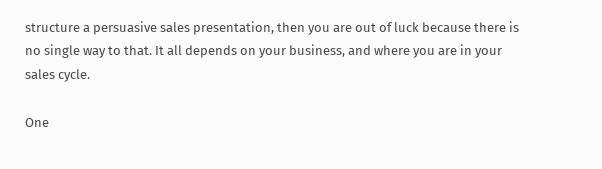structure a persuasive sales presentation, then you are out of luck because there is no single way to that. It all depends on your business, and where you are in your sales cycle.

One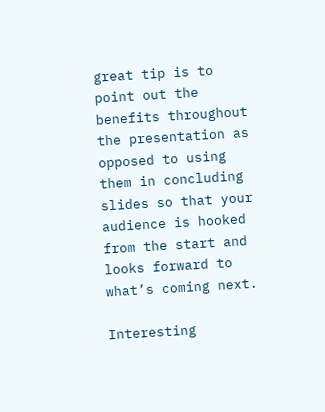great tip is to point out the benefits throughout the presentation as opposed to using them in concluding slides so that your audience is hooked from the start and looks forward to what’s coming next.

Interesting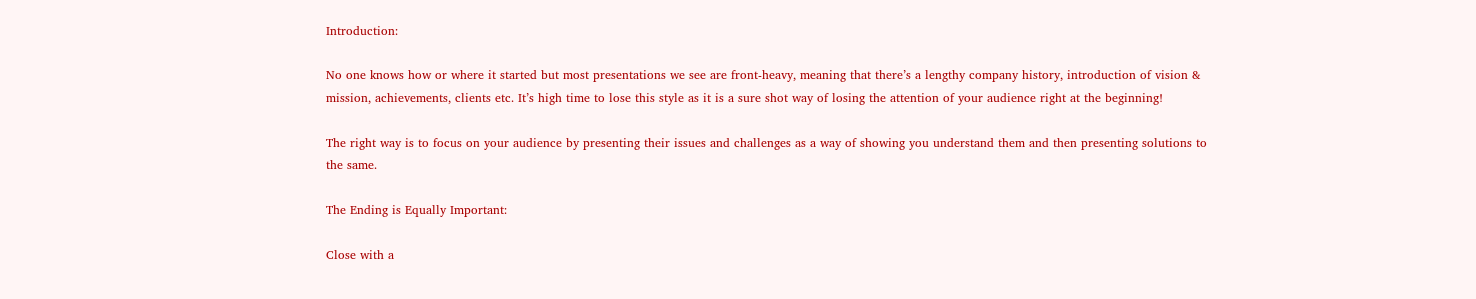Introduction:

No one knows how or where it started but most presentations we see are front-heavy, meaning that there’s a lengthy company history, introduction of vision & mission, achievements, clients etc. It’s high time to lose this style as it is a sure shot way of losing the attention of your audience right at the beginning!

The right way is to focus on your audience by presenting their issues and challenges as a way of showing you understand them and then presenting solutions to the same.

The Ending is Equally Important:

Close with a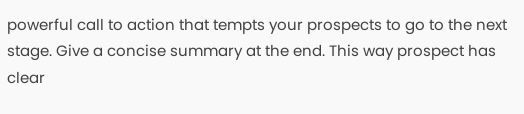powerful call to action that tempts your prospects to go to the next stage. Give a concise summary at the end. This way prospect has clear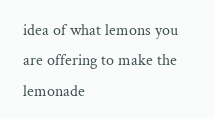idea of what lemons you are offering to make the lemonade